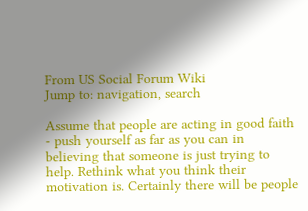From US Social Forum Wiki
Jump to: navigation, search

Assume that people are acting in good faith - push yourself as far as you can in believing that someone is just trying to help. Rethink what you think their motivation is. Certainly there will be people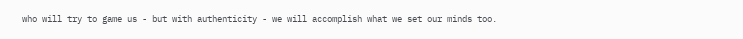who will try to game us - but with authenticity - we will accomplish what we set our minds too.